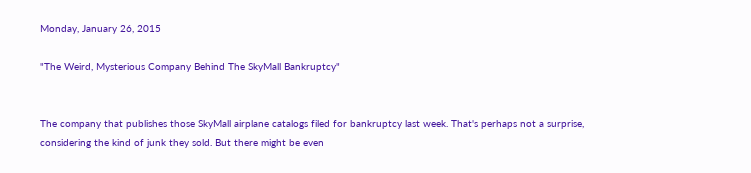Monday, January 26, 2015

"The Weird, Mysterious Company Behind The SkyMall Bankruptcy"


The company that publishes those SkyMall airplane catalogs filed for bankruptcy last week. That's perhaps not a surprise, considering the kind of junk they sold. But there might be even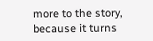more to the story, because it turns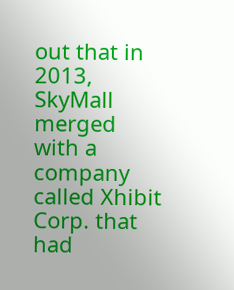out that in 2013, SkyMall merged with a company called Xhibit Corp. that had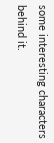some interesting characters behind it.